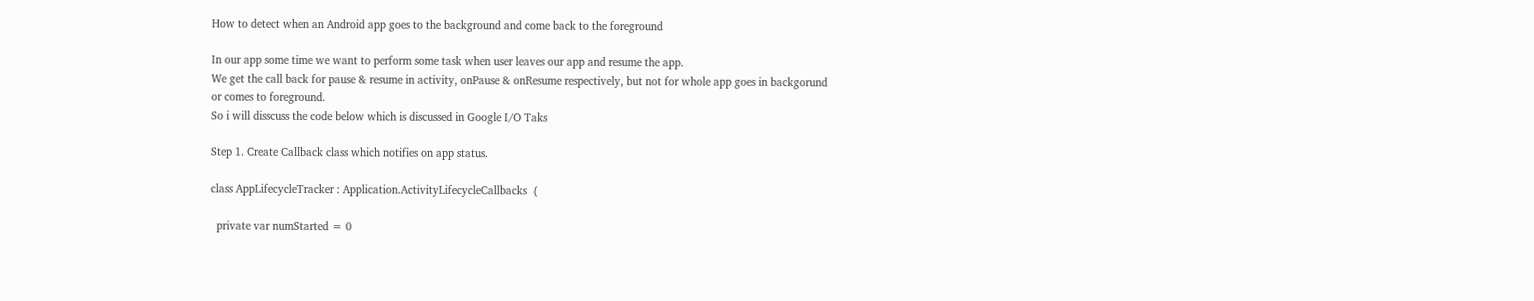How to detect when an Android app goes to the background and come back to the foreground

In our app some time we want to perform some task when user leaves our app and resume the app.
We get the call back for pause & resume in activity, onPause & onResume respectively, but not for whole app goes in backgorund or comes to foreground.
So i will disscuss the code below which is discussed in Google I/O Taks

Step 1. Create Callback class which notifies on app status.

class AppLifecycleTracker : Application.ActivityLifecycleCallbacks  {

  private var numStarted = 0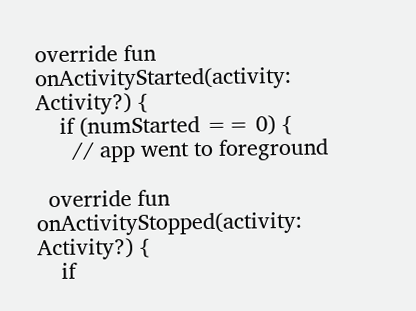override fun onActivityStarted(activity: Activity?) {
    if (numStarted == 0) {
      // app went to foreground

  override fun onActivityStopped(activity: Activity?) {
    if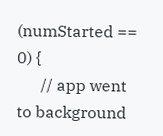(numStarted == 0) {
      // app went to background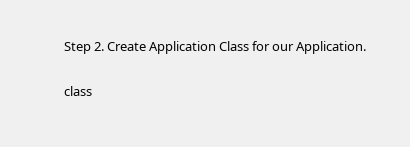Step 2. Create Application Class for our Application.

class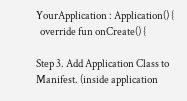YourApplication : Application() {
  override fun onCreate() {

Step 3. Add Application Class to Manifest. (inside application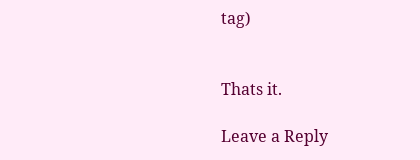tag)


Thats it.

Leave a Reply